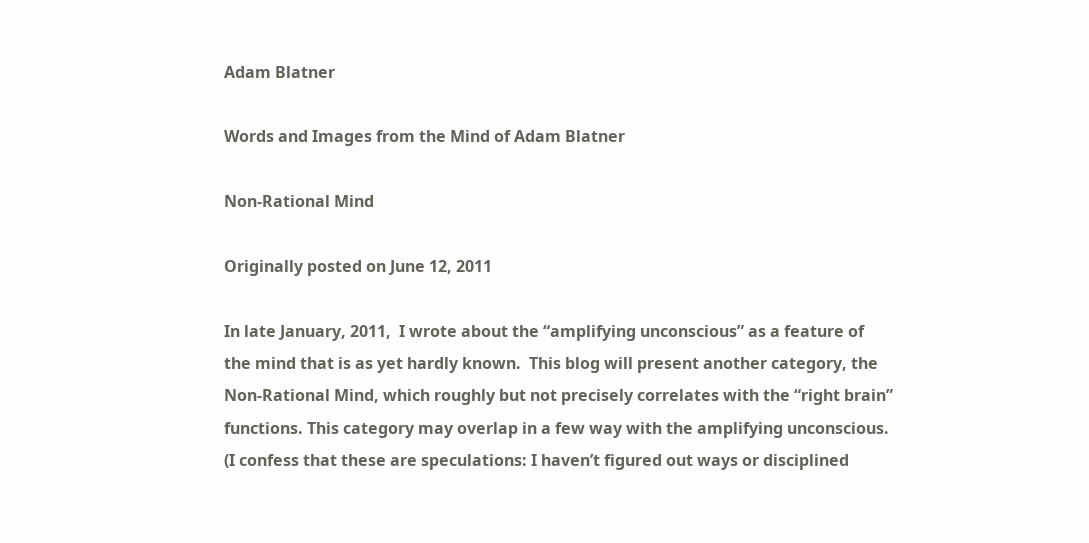Adam Blatner

Words and Images from the Mind of Adam Blatner

Non-Rational Mind

Originally posted on June 12, 2011

In late January, 2011,  I wrote about the “amplifying unconscious” as a feature of the mind that is as yet hardly known.  This blog will present another category, the Non-Rational Mind, which roughly but not precisely correlates with the “right brain” functions. This category may overlap in a few way with the amplifying unconscious. (I confess that these are speculations: I haven’t figured out ways or disciplined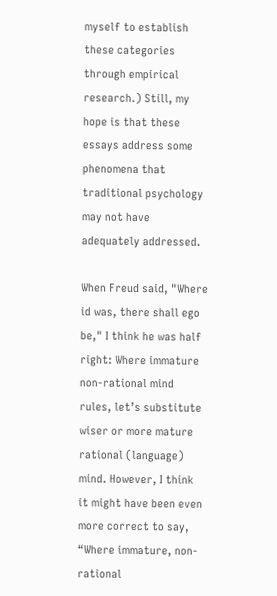myself to establish these categories through empirical research.) Still, my hope is that these essays address some phenomena that traditional psychology may not have adequately addressed.

When Freud said, "Where id was, there shall ego be," I think he was half right: Where immature non-rational mind rules, let’s substitute wiser or more mature rational (language) mind. However, I think it might have been even more correct to say, “Where immature, non-rational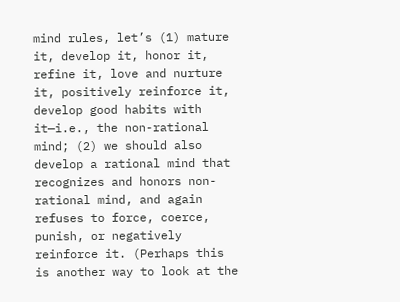mind rules, let’s (1) mature it, develop it, honor it, refine it, love and nurture it, positively reinforce it, develop good habits with it—i.e., the non-rational mind; (2) we should also develop a rational mind that recognizes and honors non-rational mind, and again refuses to force, coerce, punish, or negatively reinforce it. (Perhaps this is another way to look at the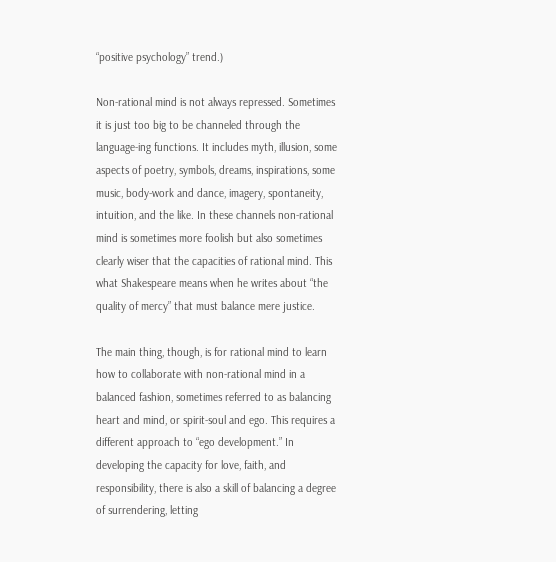“positive psychology” trend.)

Non-rational mind is not always repressed. Sometimes it is just too big to be channeled through the language-ing functions. It includes myth, illusion, some aspects of poetry, symbols, dreams, inspirations, some music, body-work and dance, imagery, spontaneity, intuition, and the like. In these channels non-rational mind is sometimes more foolish but also sometimes clearly wiser that the capacities of rational mind. This what Shakespeare means when he writes about “the quality of mercy” that must balance mere justice.

The main thing, though, is for rational mind to learn how to collaborate with non-rational mind in a balanced fashion, sometimes referred to as balancing heart and mind, or spirit-soul and ego. This requires a different approach to “ego development.” In developing the capacity for love, faith, and responsibility, there is also a skill of balancing a degree of surrendering, letting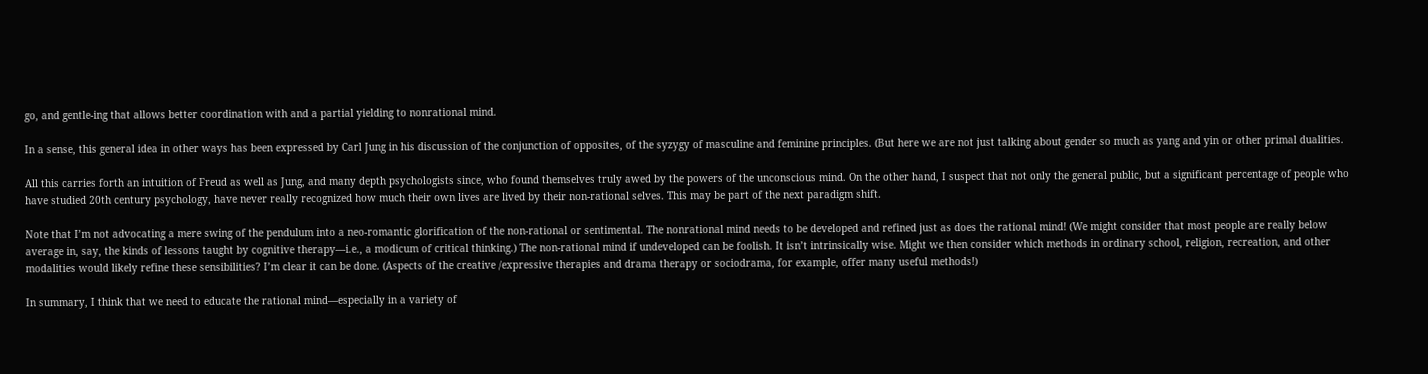go, and gentle-ing that allows better coordination with and a partial yielding to nonrational mind.

In a sense, this general idea in other ways has been expressed by Carl Jung in his discussion of the conjunction of opposites, of the syzygy of masculine and feminine principles. (But here we are not just talking about gender so much as yang and yin or other primal dualities.

All this carries forth an intuition of Freud as well as Jung, and many depth psychologists since, who found themselves truly awed by the powers of the unconscious mind. On the other hand, I suspect that not only the general public, but a significant percentage of people who have studied 20th century psychology, have never really recognized how much their own lives are lived by their non-rational selves. This may be part of the next paradigm shift.

Note that I’m not advocating a mere swing of the pendulum into a neo-romantic glorification of the non-rational or sentimental. The nonrational mind needs to be developed and refined just as does the rational mind! (We might consider that most people are really below average in, say, the kinds of lessons taught by cognitive therapy—i.e., a modicum of critical thinking.) The non-rational mind if undeveloped can be foolish. It isn’t intrinsically wise. Might we then consider which methods in ordinary school, religion, recreation, and other modalities would likely refine these sensibilities? I’m clear it can be done. (Aspects of the creative /expressive therapies and drama therapy or sociodrama, for example, offer many useful methods!)

In summary, I think that we need to educate the rational mind—especially in a variety of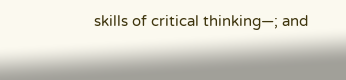skills of critical thinking—; and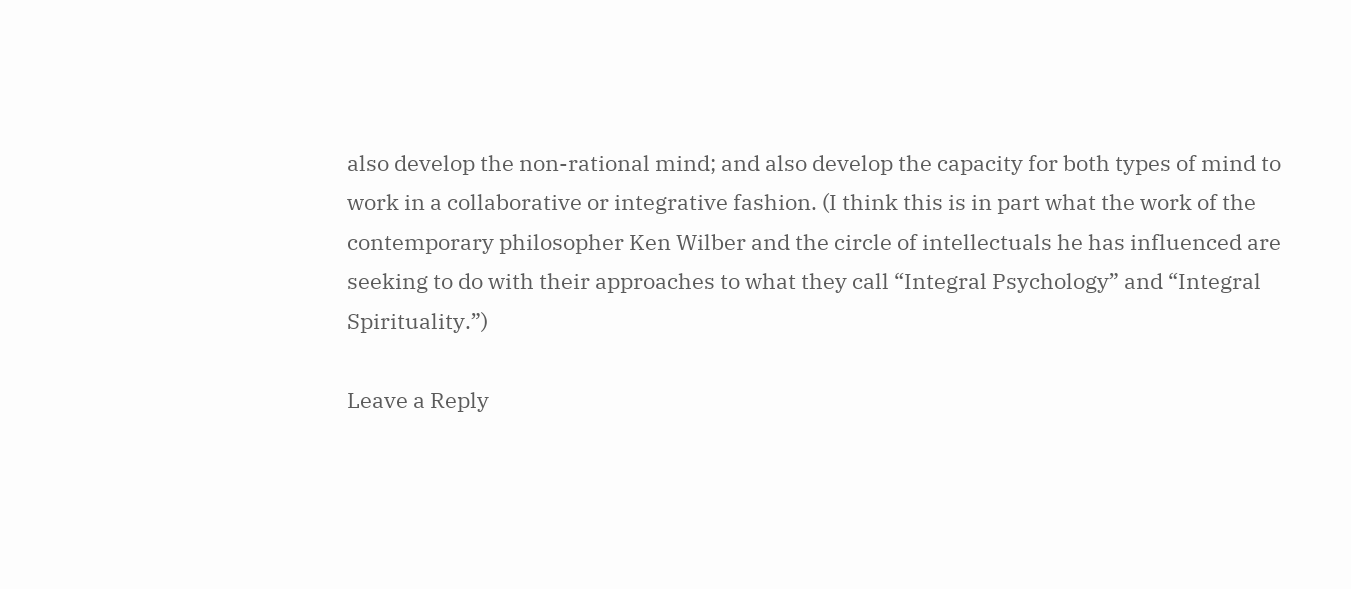also develop the non-rational mind; and also develop the capacity for both types of mind to work in a collaborative or integrative fashion. (I think this is in part what the work of the contemporary philosopher Ken Wilber and the circle of intellectuals he has influenced are seeking to do with their approaches to what they call “Integral Psychology” and “Integral Spirituality.”)

Leave a Reply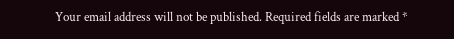Your email address will not be published. Required fields are marked *